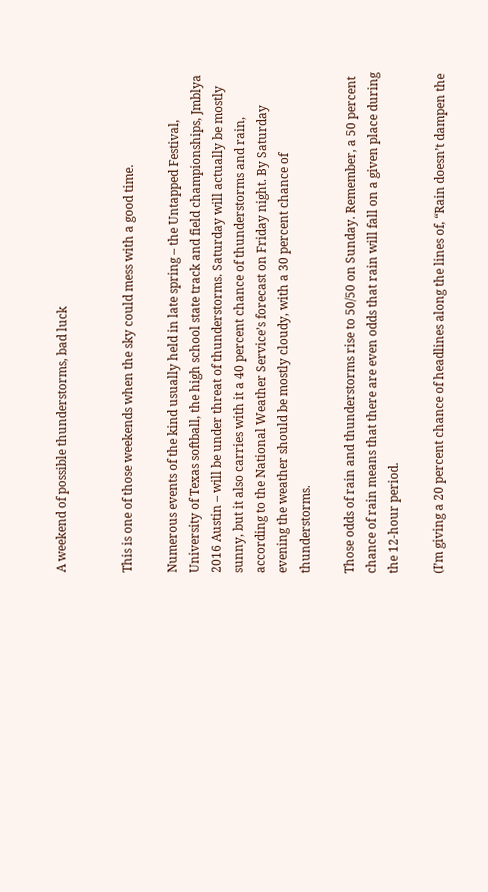A weekend of possible thunderstorms, bad luck


This is one of those weekends when the sky could mess with a good time.

Numerous events of the kind usually held in late spring – the Untapped Festival, University of Texas softball, the high school state track and field championships, Jmblya 2016 Austin – will be under threat of thunderstorms. Saturday will actually be mostly sunny, but it also carries with it a 40 percent chance of thunderstorms and rain, according to the National Weather Service’s forecast on Friday night. By Saturday evening the weather should be mostly cloudy, with a 30 percent chance of thunderstorms.

Those odds of rain and thunderstorms rise to 50/50 on Sunday. Remember, a 50 percent chance of rain means that there are even odds that rain will fall on a given place during the 12-hour period.

(I’m giving a 20 percent chance of headlines along the lines of, “Rain doesn’t dampen the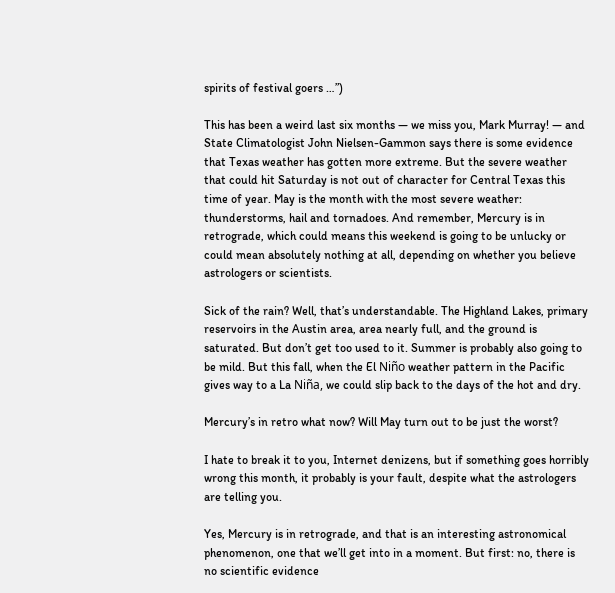spirits of festival goers …”)

This has been a weird last six months — we miss you, Mark Murray! — and State Climatologist John Nielsen-Gammon says there is some evidence that Texas weather has gotten more extreme. But the severe weather that could hit Saturday is not out of character for Central Texas this time of year. May is the month with the most severe weather: thunderstorms, hail and tornadoes. And remember, Mercury is in retrograde, which could means this weekend is going to be unlucky or could mean absolutely nothing at all, depending on whether you believe astrologers or scientists.

Sick of the rain? Well, that’s understandable. The Highland Lakes, primary reservoirs in the Austin area, area nearly full, and the ground is saturated. But don’t get too used to it. Summer is probably also going to be mild. But this fall, when the El Niño weather pattern in the Pacific gives way to a La Niña, we could slip back to the days of the hot and dry.

Mercury’s in retro what now? Will May turn out to be just the worst?

I hate to break it to you, Internet denizens, but if something goes horribly wrong this month, it probably is your fault, despite what the astrologers are telling you.

Yes, Mercury is in retrograde, and that is an interesting astronomical phenomenon, one that we’ll get into in a moment. But first: no, there is no scientific evidence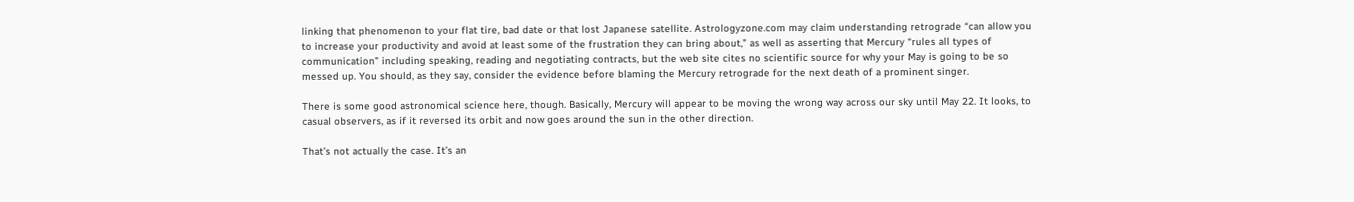linking that phenomenon to your flat tire, bad date or that lost Japanese satellite. Astrologyzone.com may claim understanding retrograde “can allow you to increase your productivity and avoid at least some of the frustration they can bring about,” as well as asserting that Mercury “rules all types of communication” including speaking, reading and negotiating contracts, but the web site cites no scientific source for why your May is going to be so messed up. You should, as they say, consider the evidence before blaming the Mercury retrograde for the next death of a prominent singer.

There is some good astronomical science here, though. Basically, Mercury will appear to be moving the wrong way across our sky until May 22. It looks, to casual observers, as if it reversed its orbit and now goes around the sun in the other direction.

That’s not actually the case. It’s an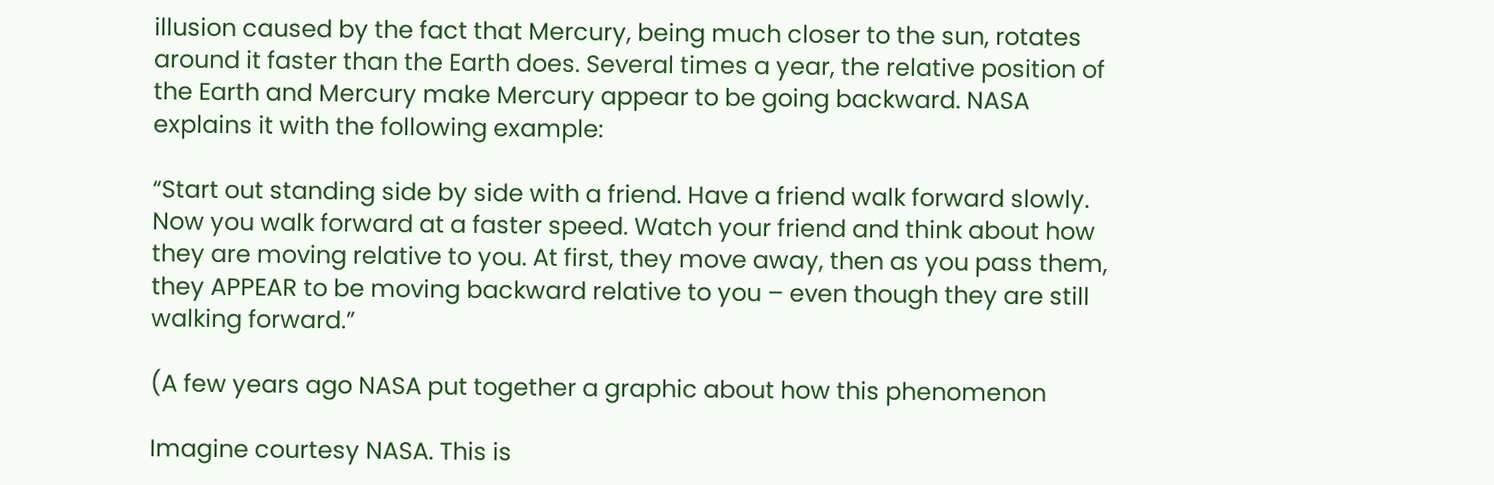illusion caused by the fact that Mercury, being much closer to the sun, rotates around it faster than the Earth does. Several times a year, the relative position of the Earth and Mercury make Mercury appear to be going backward. NASA explains it with the following example:

“Start out standing side by side with a friend. Have a friend walk forward slowly. Now you walk forward at a faster speed. Watch your friend and think about how they are moving relative to you. At first, they move away, then as you pass them, they APPEAR to be moving backward relative to you – even though they are still walking forward.”

(A few years ago NASA put together a graphic about how this phenomenon

Imagine courtesy NASA. This is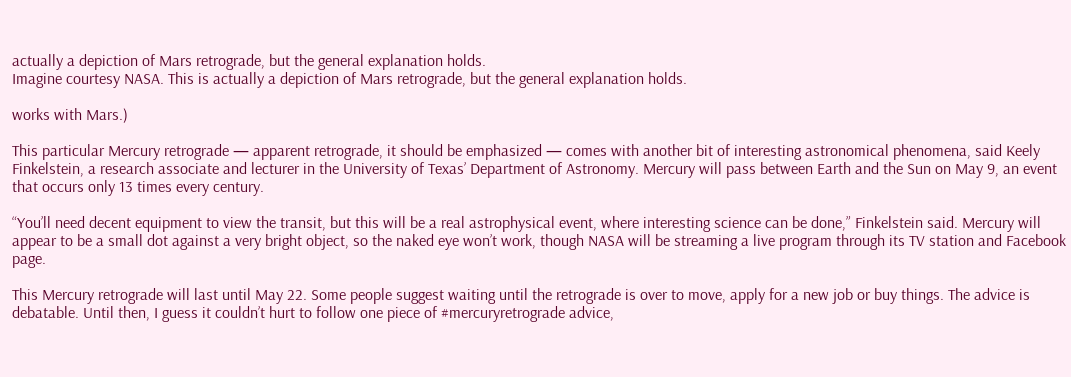actually a depiction of Mars retrograde, but the general explanation holds.
Imagine courtesy NASA. This is actually a depiction of Mars retrograde, but the general explanation holds.

works with Mars.)

This particular Mercury retrograde — apparent retrograde, it should be emphasized — comes with another bit of interesting astronomical phenomena, said Keely Finkelstein, a research associate and lecturer in the University of Texas’ Department of Astronomy. Mercury will pass between Earth and the Sun on May 9, an event that occurs only 13 times every century.

“You’ll need decent equipment to view the transit, but this will be a real astrophysical event, where interesting science can be done,” Finkelstein said. Mercury will appear to be a small dot against a very bright object, so the naked eye won’t work, though NASA will be streaming a live program through its TV station and Facebook page.

This Mercury retrograde will last until May 22. Some people suggest waiting until the retrograde is over to move, apply for a new job or buy things. The advice is debatable. Until then, I guess it couldn’t hurt to follow one piece of #mercuryretrograde advice,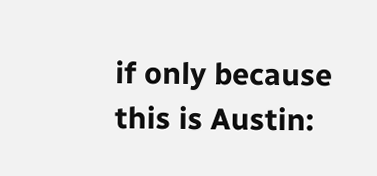if only because this is Austin: